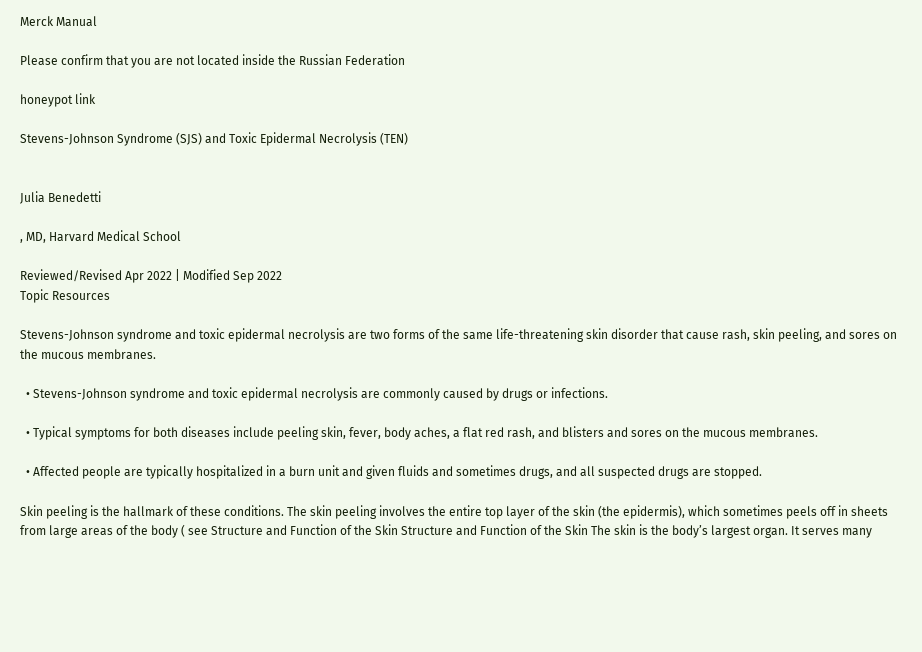Merck Manual

Please confirm that you are not located inside the Russian Federation

honeypot link

Stevens-Johnson Syndrome (SJS) and Toxic Epidermal Necrolysis (TEN)


Julia Benedetti

, MD, Harvard Medical School

Reviewed/Revised Apr 2022 | Modified Sep 2022
Topic Resources

Stevens-Johnson syndrome and toxic epidermal necrolysis are two forms of the same life-threatening skin disorder that cause rash, skin peeling, and sores on the mucous membranes.

  • Stevens-Johnson syndrome and toxic epidermal necrolysis are commonly caused by drugs or infections.

  • Typical symptoms for both diseases include peeling skin, fever, body aches, a flat red rash, and blisters and sores on the mucous membranes.

  • Affected people are typically hospitalized in a burn unit and given fluids and sometimes drugs, and all suspected drugs are stopped.

Skin peeling is the hallmark of these conditions. The skin peeling involves the entire top layer of the skin (the epidermis), which sometimes peels off in sheets from large areas of the body ( see Structure and Function of the Skin Structure and Function of the Skin The skin is the body’s largest organ. It serves many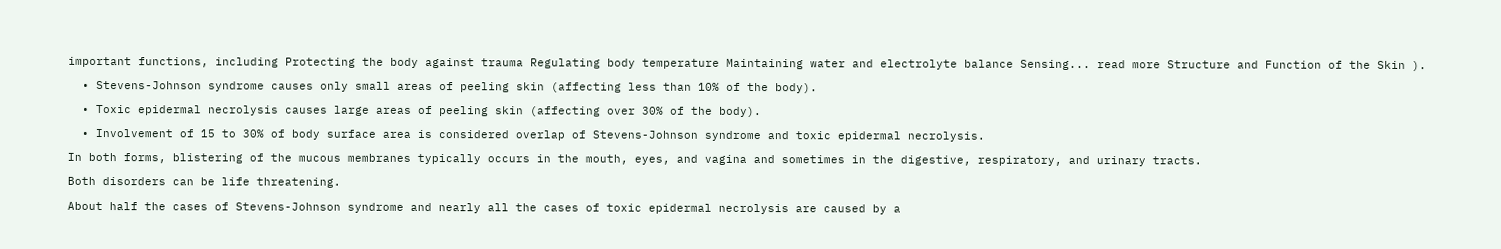important functions, including Protecting the body against trauma Regulating body temperature Maintaining water and electrolyte balance Sensing... read more Structure and Function of the Skin ).

  • Stevens-Johnson syndrome causes only small areas of peeling skin (affecting less than 10% of the body).

  • Toxic epidermal necrolysis causes large areas of peeling skin (affecting over 30% of the body).

  • Involvement of 15 to 30% of body surface area is considered overlap of Stevens-Johnson syndrome and toxic epidermal necrolysis.

In both forms, blistering of the mucous membranes typically occurs in the mouth, eyes, and vagina and sometimes in the digestive, respiratory, and urinary tracts.

Both disorders can be life threatening.

About half the cases of Stevens-Johnson syndrome and nearly all the cases of toxic epidermal necrolysis are caused by a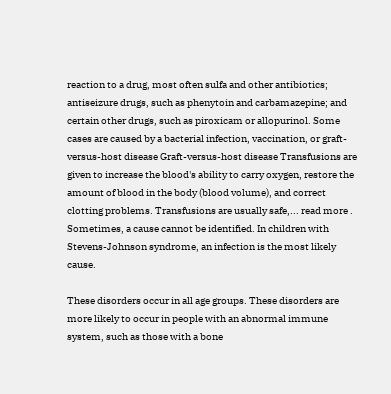reaction to a drug, most often sulfa and other antibiotics; antiseizure drugs, such as phenytoin and carbamazepine; and certain other drugs, such as piroxicam or allopurinol. Some cases are caused by a bacterial infection, vaccination, or graft-versus-host disease Graft-versus-host disease Transfusions are given to increase the blood's ability to carry oxygen, restore the amount of blood in the body (blood volume), and correct clotting problems. Transfusions are usually safe,... read more . Sometimes, a cause cannot be identified. In children with Stevens-Johnson syndrome, an infection is the most likely cause.

These disorders occur in all age groups. These disorders are more likely to occur in people with an abnormal immune system, such as those with a bone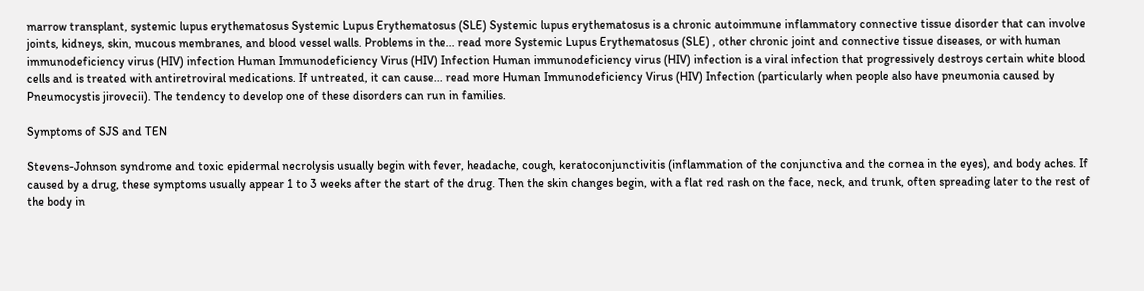marrow transplant, systemic lupus erythematosus Systemic Lupus Erythematosus (SLE) Systemic lupus erythematosus is a chronic autoimmune inflammatory connective tissue disorder that can involve joints, kidneys, skin, mucous membranes, and blood vessel walls. Problems in the... read more Systemic Lupus Erythematosus (SLE) , other chronic joint and connective tissue diseases, or with human immunodeficiency virus (HIV) infection Human Immunodeficiency Virus (HIV) Infection Human immunodeficiency virus (HIV) infection is a viral infection that progressively destroys certain white blood cells and is treated with antiretroviral medications. If untreated, it can cause... read more Human Immunodeficiency Virus (HIV) Infection (particularly when people also have pneumonia caused by Pneumocystis jirovecii). The tendency to develop one of these disorders can run in families.

Symptoms of SJS and TEN

Stevens-Johnson syndrome and toxic epidermal necrolysis usually begin with fever, headache, cough, keratoconjunctivitis (inflammation of the conjunctiva and the cornea in the eyes), and body aches. If caused by a drug, these symptoms usually appear 1 to 3 weeks after the start of the drug. Then the skin changes begin, with a flat red rash on the face, neck, and trunk, often spreading later to the rest of the body in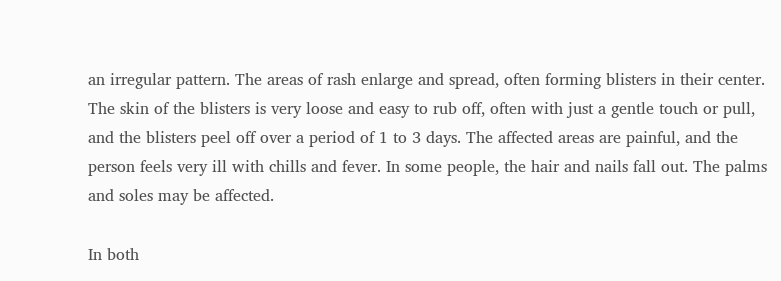an irregular pattern. The areas of rash enlarge and spread, often forming blisters in their center. The skin of the blisters is very loose and easy to rub off, often with just a gentle touch or pull, and the blisters peel off over a period of 1 to 3 days. The affected areas are painful, and the person feels very ill with chills and fever. In some people, the hair and nails fall out. The palms and soles may be affected.

In both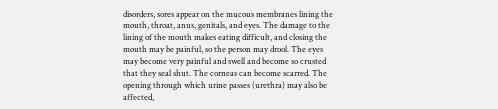disorders, sores appear on the mucous membranes lining the mouth, throat, anus, genitals, and eyes. The damage to the lining of the mouth makes eating difficult, and closing the mouth may be painful, so the person may drool. The eyes may become very painful and swell and become so crusted that they seal shut. The corneas can become scarred. The opening through which urine passes (urethra) may also be affected,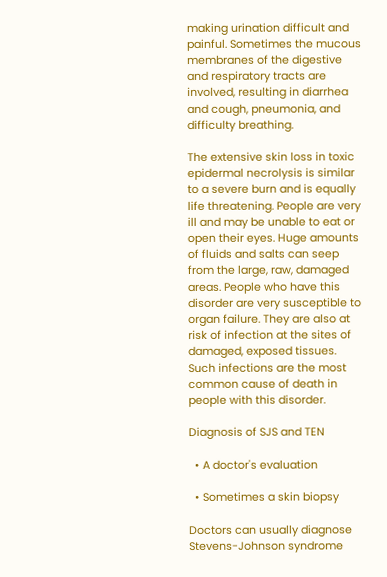making urination difficult and painful. Sometimes the mucous membranes of the digestive and respiratory tracts are involved, resulting in diarrhea and cough, pneumonia, and difficulty breathing.

The extensive skin loss in toxic epidermal necrolysis is similar to a severe burn and is equally life threatening. People are very ill and may be unable to eat or open their eyes. Huge amounts of fluids and salts can seep from the large, raw, damaged areas. People who have this disorder are very susceptible to organ failure. They are also at risk of infection at the sites of damaged, exposed tissues. Such infections are the most common cause of death in people with this disorder.

Diagnosis of SJS and TEN

  • A doctor's evaluation

  • Sometimes a skin biopsy

Doctors can usually diagnose Stevens-Johnson syndrome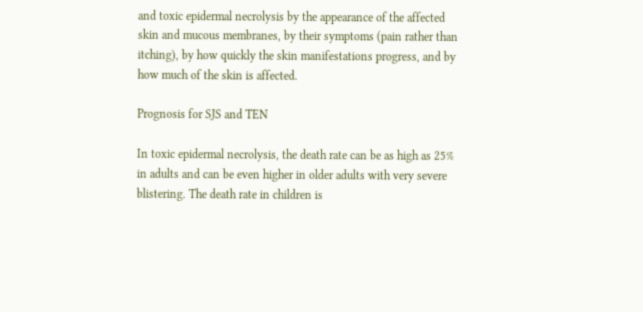and toxic epidermal necrolysis by the appearance of the affected skin and mucous membranes, by their symptoms (pain rather than itching), by how quickly the skin manifestations progress, and by how much of the skin is affected.

Prognosis for SJS and TEN

In toxic epidermal necrolysis, the death rate can be as high as 25% in adults and can be even higher in older adults with very severe blistering. The death rate in children is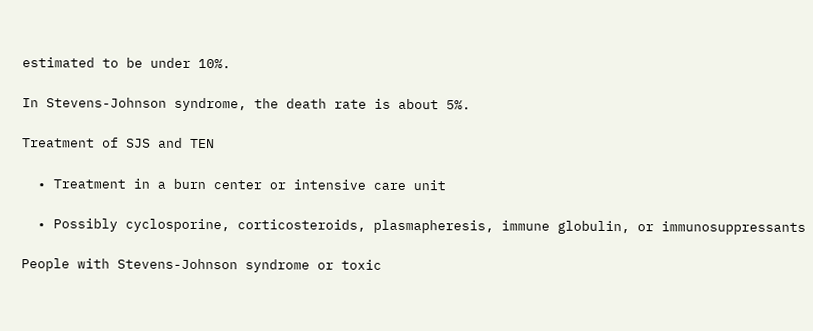estimated to be under 10%.

In Stevens-Johnson syndrome, the death rate is about 5%.

Treatment of SJS and TEN

  • Treatment in a burn center or intensive care unit

  • Possibly cyclosporine, corticosteroids, plasmapheresis, immune globulin, or immunosuppressants

People with Stevens-Johnson syndrome or toxic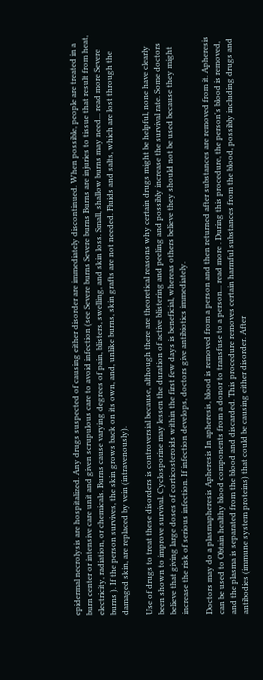epidermal necrolysis are hospitalized. Any drugs suspected of causing either disorder are immediately discontinued. When possible, people are treated in a burn center or intensive care unit and given scrupulous care to avoid infection (see Severe burns Severe burns Burns are injuries to tissue that result from heat, electricity, radiation, or chemicals. Burns cause varying degrees of pain, blisters, swelling, and skin loss. Small, shallow burns may need... read more Severe burns ). If the person survives, the skin grows back on its own, and, unlike burns, skin grafts are not needed. Fluids and salts, which are lost through the damaged skin, are replaced by vein (intravenously).

Use of drugs to treat these disorders is controversial because, although there are theoretical reasons why certain drugs might be helpful, none have clearly been shown to improve survival. Cyclosporine may lessen the duration of active blistering and peeling and possibly increase the survival rate. Some doctors believe that giving large doses of corticosteroids within the first few days is beneficial, whereas others believe they should not be used because they might increase the risk of serious infection. If infection develops, doctors give antibiotics immediately.

Doctors may do a plasmapheresis Apheresis In apheresis, blood is removed from a person and then returned after substances are removed from it. Apheresis can be used to Obtain healthy blood components from a donor to transfuse to a person... read more . During this procedure, the person's blood is removed, and the plasma is separated from the blood and discarded. This procedure removes certain harmful substances from the blood, possibly including drugs and antibodies (immune system proteins) that could be causing either disorder. After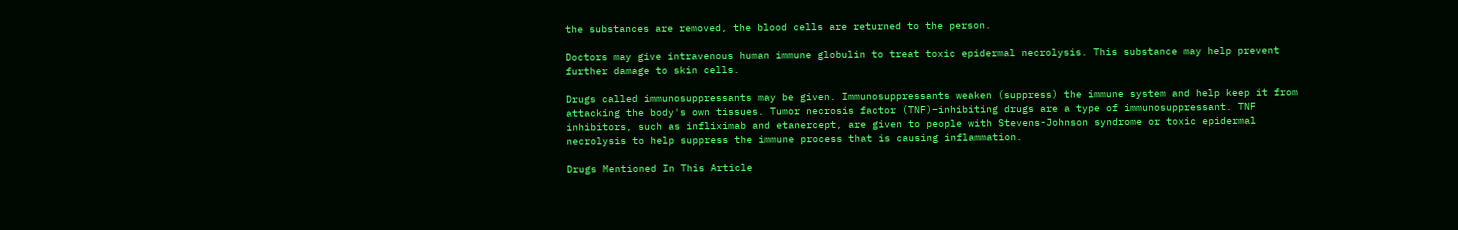the substances are removed, the blood cells are returned to the person.

Doctors may give intravenous human immune globulin to treat toxic epidermal necrolysis. This substance may help prevent further damage to skin cells.

Drugs called immunosuppressants may be given. Immunosuppressants weaken (suppress) the immune system and help keep it from attacking the body's own tissues. Tumor necrosis factor (TNF)–inhibiting drugs are a type of immunosuppressant. TNF inhibitors, such as infliximab and etanercept, are given to people with Stevens-Johnson syndrome or toxic epidermal necrolysis to help suppress the immune process that is causing inflammation.

Drugs Mentioned In This Article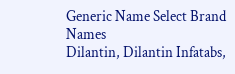Generic Name Select Brand Names
Dilantin, Dilantin Infatabs,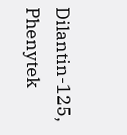Dilantin-125, Phenytek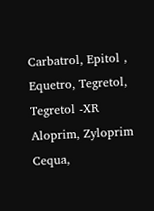Carbatrol, Epitol , Equetro, Tegretol, Tegretol -XR
Aloprim, Zyloprim
Cequa,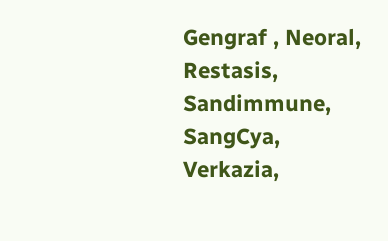Gengraf , Neoral, Restasis, Sandimmune, SangCya, Verkazia,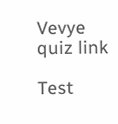Vevye
quiz link

Test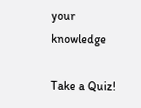your knowledge

Take a Quiz!